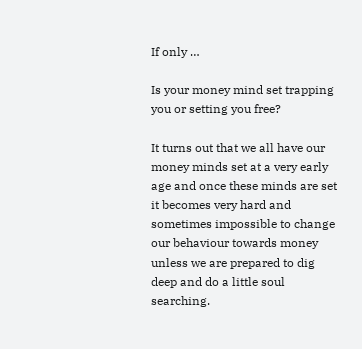If only …

Is your money mind set trapping you or setting you free?

It turns out that we all have our money minds set at a very early age and once these minds are set it becomes very hard and sometimes impossible to change our behaviour towards money unless we are prepared to dig deep and do a little soul searching.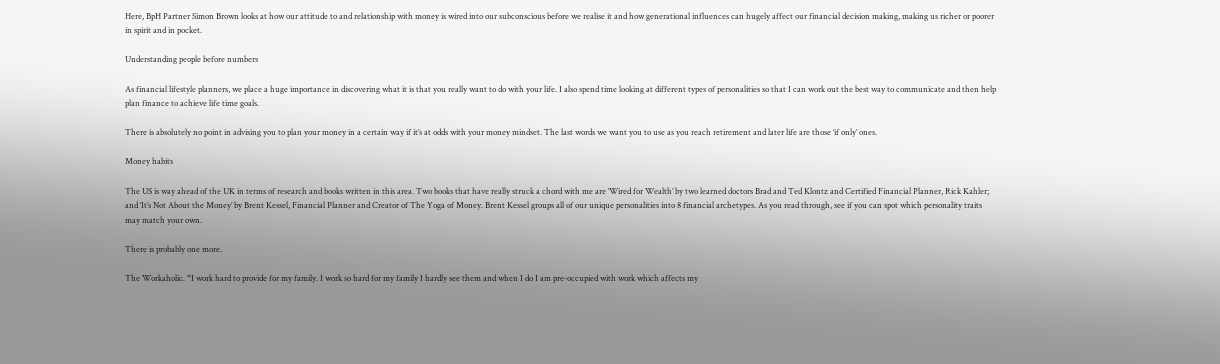Here, BpH Partner Simon Brown looks at how our attitude to and relationship with money is wired into our subconscious before we realise it and how generational influences can hugely affect our financial decision making, making us richer or poorer in spirit and in pocket.

Understanding people before numbers

As financial lifestyle planners, we place a huge importance in discovering what it is that you really want to do with your life. I also spend time looking at different types of personalities so that I can work out the best way to communicate and then help plan finance to achieve life time goals.

There is absolutely no point in advising you to plan your money in a certain way if it’s at odds with your money mindset. The last words we want you to use as you reach retirement and later life are those ‘if only’ ones.

Money habits

The US is way ahead of the UK in terms of research and books written in this area. Two books that have really struck a chord with me are ‘Wired for Wealth’ by two learned doctors Brad and Ted Klontz and Certified Financial Planner, Rick Kahler; and ‘It’s Not About the Money’ by Brent Kessel, Financial Planner and Creator of The Yoga of Money. Brent Kessel groups all of our unique personalities into 8 financial archetypes. As you read through, see if you can spot which personality traits may match your own.

There is probably one more.

The Workaholic. “I work hard to provide for my family. I work so hard for my family I hardly see them and when I do I am pre-occupied with work which affects my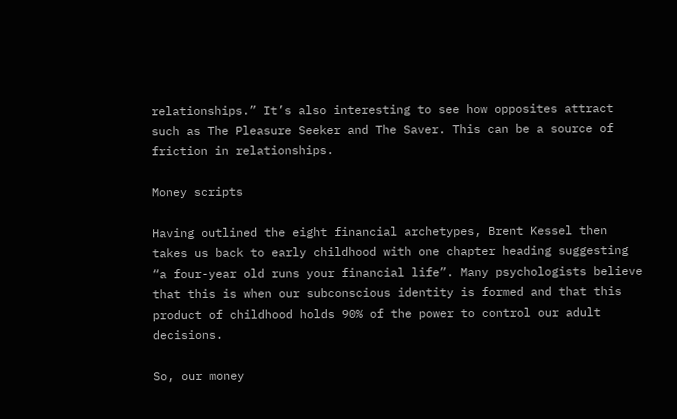relationships.” It’s also interesting to see how opposites attract such as The Pleasure Seeker and The Saver. This can be a source of friction in relationships.

Money scripts

Having outlined the eight financial archetypes, Brent Kessel then takes us back to early childhood with one chapter heading suggesting “a four-year old runs your financial life”. Many psychologists believe that this is when our subconscious identity is formed and that this product of childhood holds 90% of the power to control our adult decisions.

So, our money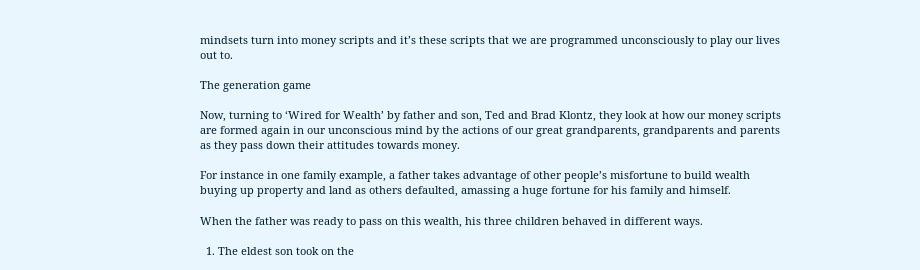mindsets turn into money scripts and it’s these scripts that we are programmed unconsciously to play our lives out to.

The generation game

Now, turning to ‘Wired for Wealth’ by father and son, Ted and Brad Klontz, they look at how our money scripts are formed again in our unconscious mind by the actions of our great grandparents, grandparents and parents as they pass down their attitudes towards money.

For instance in one family example, a father takes advantage of other people’s misfortune to build wealth buying up property and land as others defaulted, amassing a huge fortune for his family and himself.

When the father was ready to pass on this wealth, his three children behaved in different ways.

  1. The eldest son took on the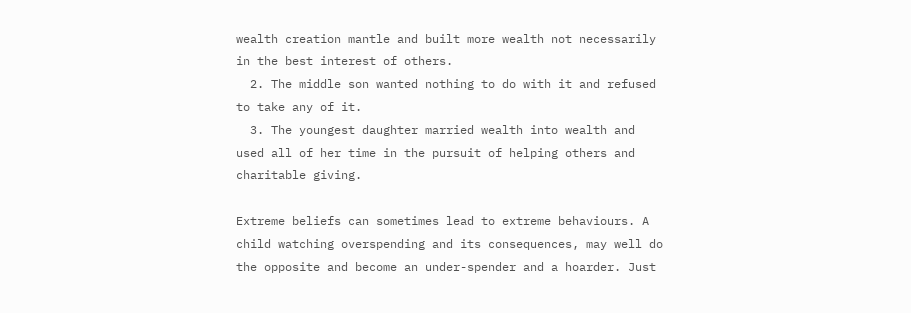wealth creation mantle and built more wealth not necessarily in the best interest of others.
  2. The middle son wanted nothing to do with it and refused to take any of it.
  3. The youngest daughter married wealth into wealth and used all of her time in the pursuit of helping others and charitable giving.

Extreme beliefs can sometimes lead to extreme behaviours. A child watching overspending and its consequences, may well do the opposite and become an under-spender and a hoarder. Just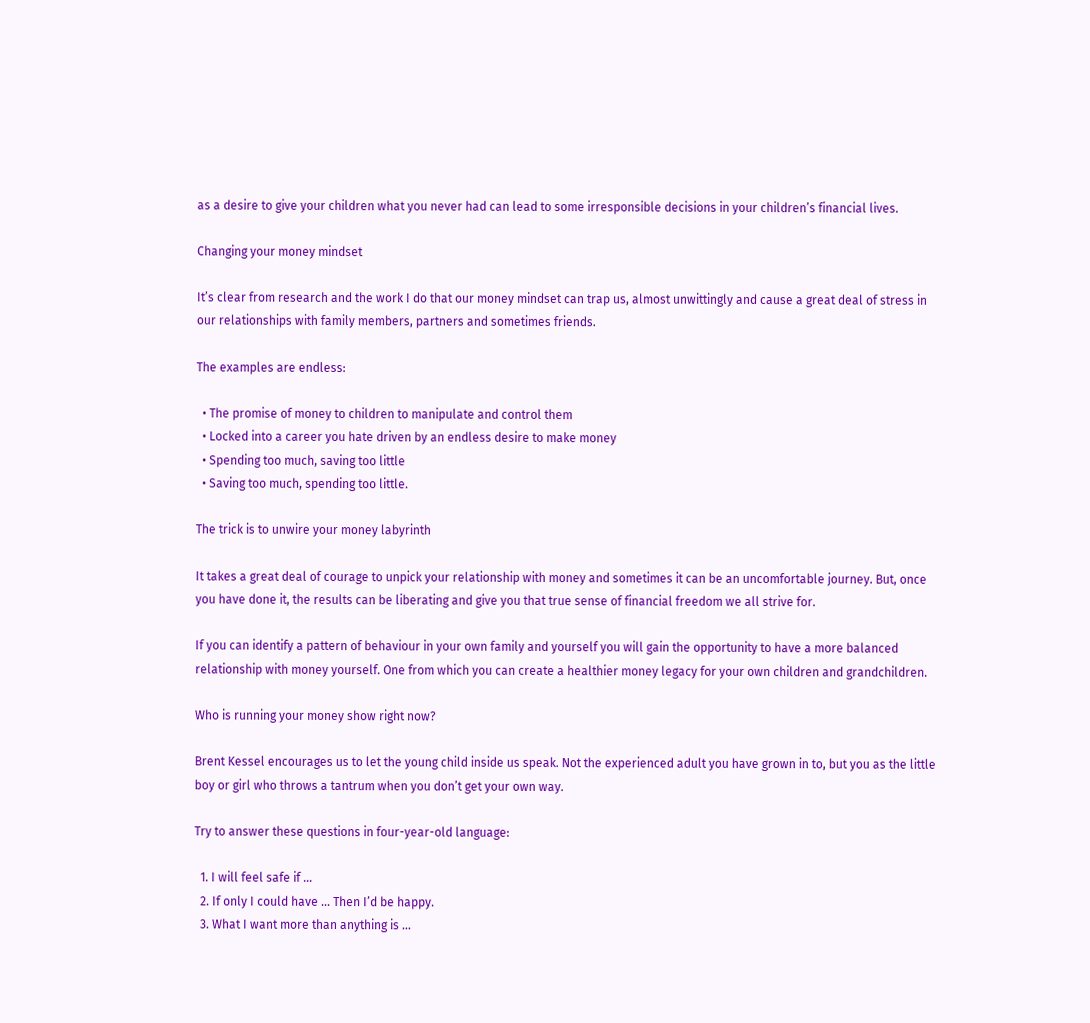as a desire to give your children what you never had can lead to some irresponsible decisions in your children’s financial lives.

Changing your money mindset

It’s clear from research and the work I do that our money mindset can trap us, almost unwittingly and cause a great deal of stress in our relationships with family members, partners and sometimes friends.

The examples are endless:

  • The promise of money to children to manipulate and control them
  • Locked into a career you hate driven by an endless desire to make money
  • Spending too much, saving too little
  • Saving too much, spending too little.

The trick is to unwire your money labyrinth

It takes a great deal of courage to unpick your relationship with money and sometimes it can be an uncomfortable journey. But, once you have done it, the results can be liberating and give you that true sense of financial freedom we all strive for.

If you can identify a pattern of behaviour in your own family and yourself you will gain the opportunity to have a more balanced relationship with money yourself. One from which you can create a healthier money legacy for your own children and grandchildren.

Who is running your money show right now?

Brent Kessel encourages us to let the young child inside us speak. Not the experienced adult you have grown in to, but you as the little boy or girl who throws a tantrum when you don’t get your own way.

Try to answer these questions in four-year-old language:

  1. I will feel safe if …
  2. If only I could have … Then I’d be happy.
  3. What I want more than anything is …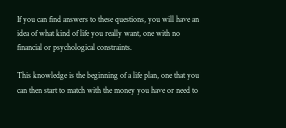If you can find answers to these questions, you will have an idea of what kind of life you really want, one with no financial or psychological constraints.

This knowledge is the beginning of a life plan, one that you can then start to match with the money you have or need to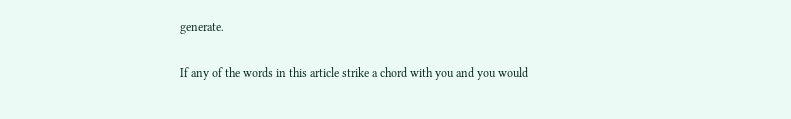generate.

If any of the words in this article strike a chord with you and you would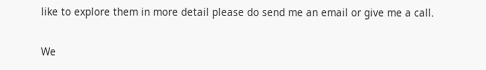like to explore them in more detail please do send me an email or give me a call.

We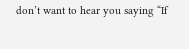don’t want to hear you saying “If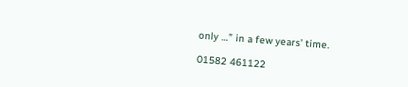only …” in a few years’ time.

01582 461122